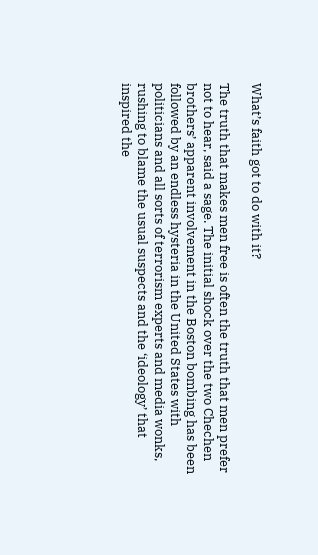What’s faith got to do with it?

The truth that makes men free is often the truth that men prefer not to hear, said a sage. The initial shock over the two Chechen brothers’ apparent involvement in the Boston bombing has been followed by an endless hysteria in the United States with politicians and all sorts of terrorism experts and media wonks, rushing to blame the usual suspects and the ‘ideology’ that inspired the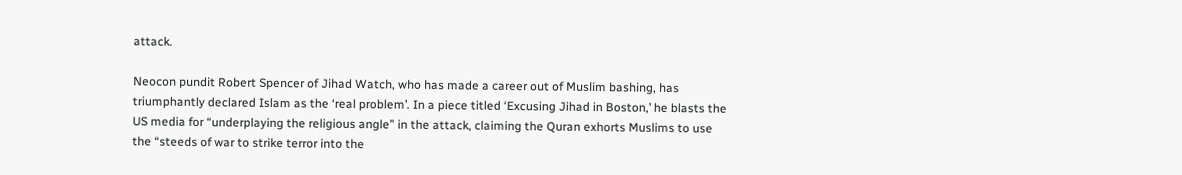attack.

Neocon pundit Robert Spencer of Jihad Watch, who has made a career out of Muslim bashing, has triumphantly declared Islam as the ‘real problem’. In a piece titled ‘Excusing Jihad in Boston,’ he blasts the US media for “underplaying the religious angle” in the attack, claiming the Quran exhorts Muslims to use the “steeds of war to strike terror into the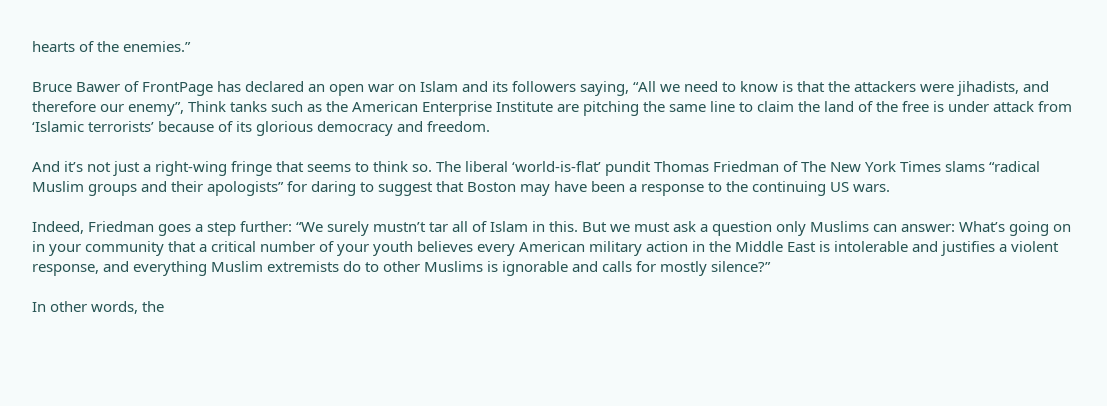hearts of the enemies.”

Bruce Bawer of FrontPage has declared an open war on Islam and its followers saying, “All we need to know is that the attackers were jihadists, and therefore our enemy”, Think tanks such as the American Enterprise Institute are pitching the same line to claim the land of the free is under attack from ‘Islamic terrorists’ because of its glorious democracy and freedom.

And it’s not just a right-wing fringe that seems to think so. The liberal ‘world-is-flat’ pundit Thomas Friedman of The New York Times slams “radical Muslim groups and their apologists” for daring to suggest that Boston may have been a response to the continuing US wars.

Indeed, Friedman goes a step further: “We surely mustn’t tar all of Islam in this. But we must ask a question only Muslims can answer: What’s going on in your community that a critical number of your youth believes every American military action in the Middle East is intolerable and justifies a violent response, and everything Muslim extremists do to other Muslims is ignorable and calls for mostly silence?”

In other words, the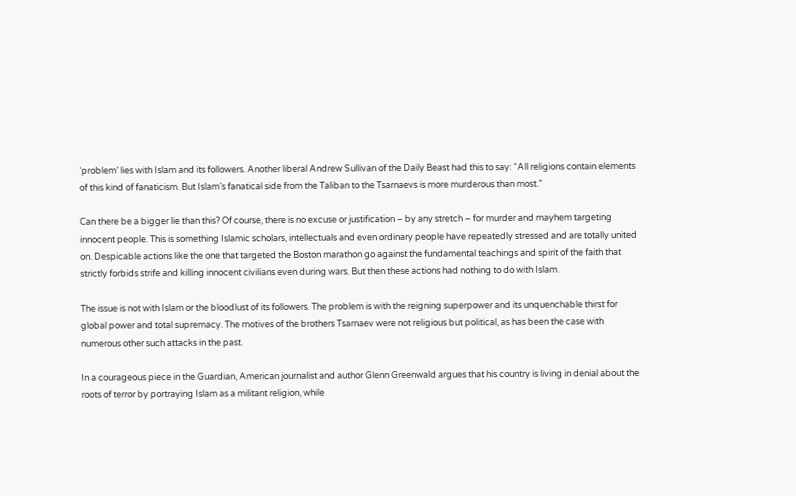‘problem’ lies with Islam and its followers. Another liberal Andrew Sullivan of the Daily Beast had this to say: “All religions contain elements of this kind of fanaticism. But Islam’s fanatical side from the Taliban to the Tsarnaevs is more murderous than most.”

Can there be a bigger lie than this? Of course, there is no excuse or justification – by any stretch – for murder and mayhem targeting innocent people. This is something Islamic scholars, intellectuals and even ordinary people have repeatedly stressed and are totally united on. Despicable actions like the one that targeted the Boston marathon go against the fundamental teachings and spirit of the faith that strictly forbids strife and killing innocent civilians even during wars. But then these actions had nothing to do with Islam.

The issue is not with Islam or the bloodlust of its followers. The problem is with the reigning superpower and its unquenchable thirst for global power and total supremacy. The motives of the brothers Tsarnaev were not religious but political, as has been the case with numerous other such attacks in the past.

In a courageous piece in the Guardian, American journalist and author Glenn Greenwald argues that his country is living in denial about the roots of terror by portraying Islam as a militant religion, while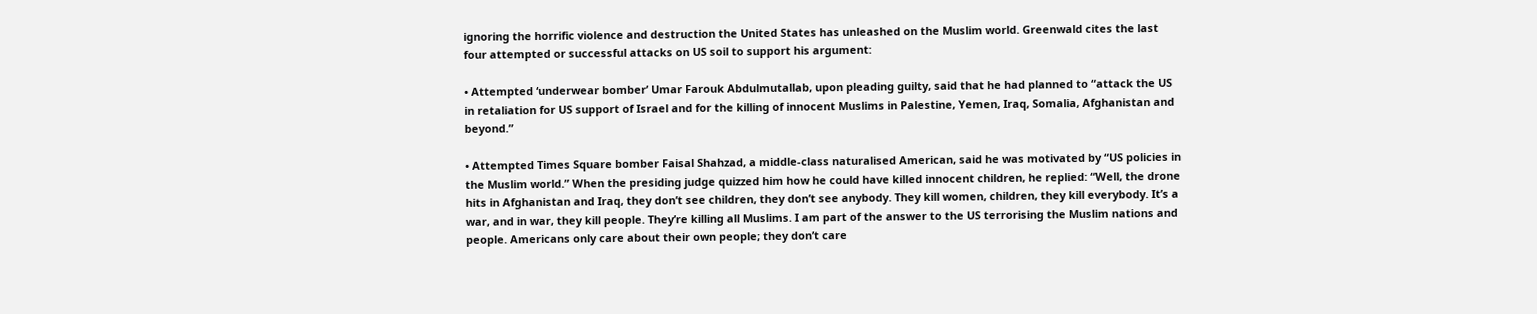ignoring the horrific violence and destruction the United States has unleashed on the Muslim world. Greenwald cites the last four attempted or successful attacks on US soil to support his argument:

• Attempted ‘underwear bomber’ Umar Farouk Abdulmutallab, upon pleading guilty, said that he had planned to “attack the US in retaliation for US support of Israel and for the killing of innocent Muslims in Palestine, Yemen, Iraq, Somalia, Afghanistan and beyond.”

• Attempted Times Square bomber Faisal Shahzad, a middle-class naturalised American, said he was motivated by “US policies in the Muslim world.” When the presiding judge quizzed him how he could have killed innocent children, he replied: “Well, the drone hits in Afghanistan and Iraq, they don’t see children, they don’t see anybody. They kill women, children, they kill everybody. It’s a war, and in war, they kill people. They’re killing all Muslims. I am part of the answer to the US terrorising the Muslim nations and people. Americans only care about their own people; they don’t care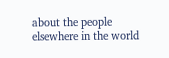about the people elsewhere in the world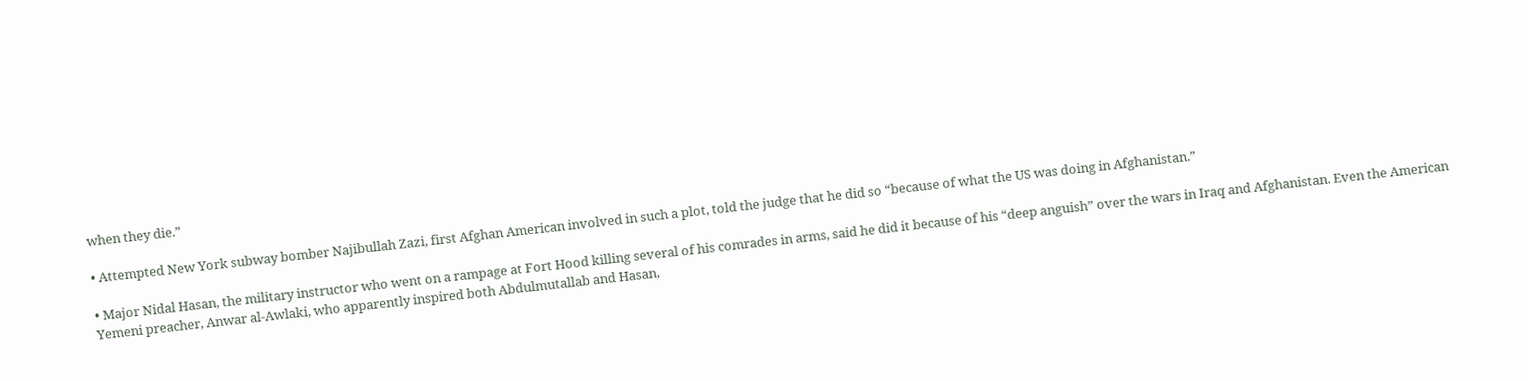when they die.”

• Attempted New York subway bomber Najibullah Zazi, first Afghan American involved in such a plot, told the judge that he did so “because of what the US was doing in Afghanistan.”

• Major Nidal Hasan, the military instructor who went on a rampage at Fort Hood killing several of his comrades in arms, said he did it because of his “deep anguish” over the wars in Iraq and Afghanistan. Even the American Yemeni preacher, Anwar al-Awlaki, who apparently inspired both Abdulmutallab and Hasan,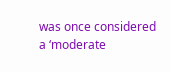was once considered a ‘moderate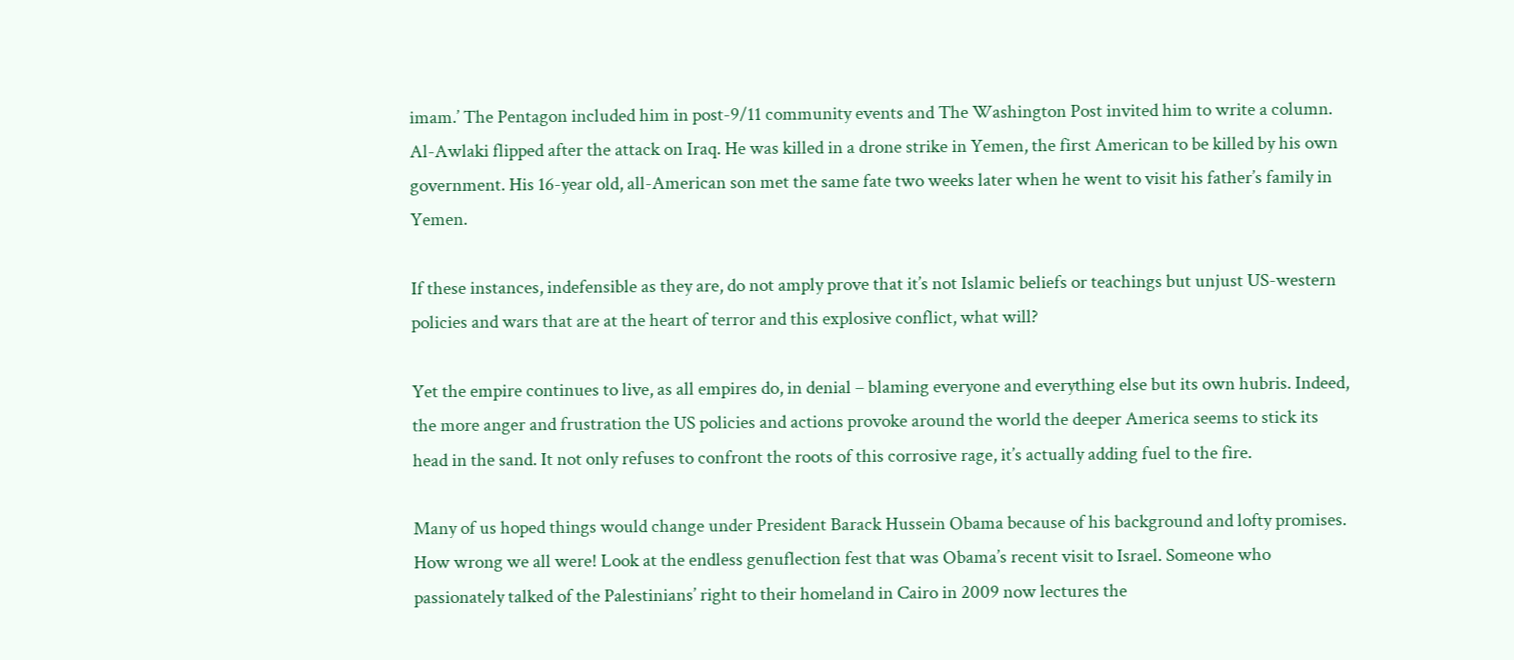imam.’ The Pentagon included him in post-9/11 community events and The Washington Post invited him to write a column. Al-Awlaki flipped after the attack on Iraq. He was killed in a drone strike in Yemen, the first American to be killed by his own government. His 16-year old, all-American son met the same fate two weeks later when he went to visit his father’s family in Yemen.

If these instances, indefensible as they are, do not amply prove that it’s not Islamic beliefs or teachings but unjust US-western policies and wars that are at the heart of terror and this explosive conflict, what will?

Yet the empire continues to live, as all empires do, in denial – blaming everyone and everything else but its own hubris. Indeed, the more anger and frustration the US policies and actions provoke around the world the deeper America seems to stick its head in the sand. It not only refuses to confront the roots of this corrosive rage, it’s actually adding fuel to the fire.

Many of us hoped things would change under President Barack Hussein Obama because of his background and lofty promises. How wrong we all were! Look at the endless genuflection fest that was Obama’s recent visit to Israel. Someone who passionately talked of the Palestinians’ right to their homeland in Cairo in 2009 now lectures the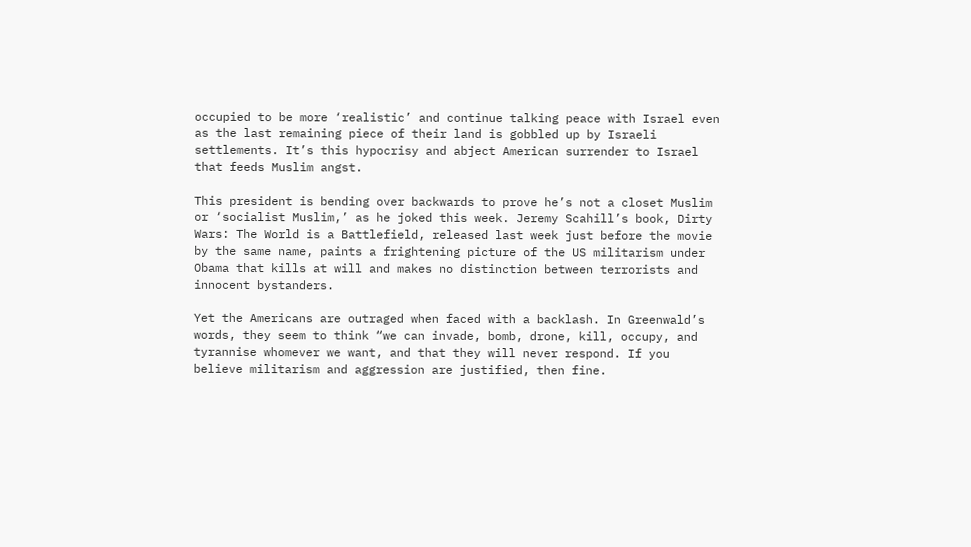occupied to be more ‘realistic’ and continue talking peace with Israel even as the last remaining piece of their land is gobbled up by Israeli settlements. It’s this hypocrisy and abject American surrender to Israel that feeds Muslim angst.

This president is bending over backwards to prove he’s not a closet Muslim or ‘socialist Muslim,’ as he joked this week. Jeremy Scahill’s book, Dirty Wars: The World is a Battlefield, released last week just before the movie by the same name, paints a frightening picture of the US militarism under Obama that kills at will and makes no distinction between terrorists and innocent bystanders.

Yet the Americans are outraged when faced with a backlash. In Greenwald’s words, they seem to think “we can invade, bomb, drone, kill, occupy, and tyrannise whomever we want, and that they will never respond. If you believe militarism and aggression are justified, then fine.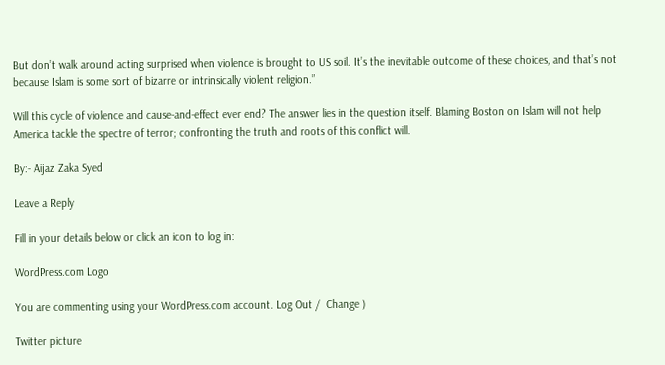But don’t walk around acting surprised when violence is brought to US soil. It’s the inevitable outcome of these choices, and that’s not because Islam is some sort of bizarre or intrinsically violent religion.”

Will this cycle of violence and cause-and-effect ever end? The answer lies in the question itself. Blaming Boston on Islam will not help America tackle the spectre of terror; confronting the truth and roots of this conflict will.

By:- Aijaz Zaka Syed

Leave a Reply

Fill in your details below or click an icon to log in:

WordPress.com Logo

You are commenting using your WordPress.com account. Log Out /  Change )

Twitter picture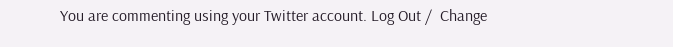You are commenting using your Twitter account. Log Out /  Change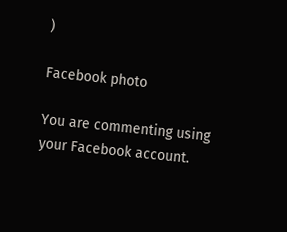)

Facebook photo

You are commenting using your Facebook account.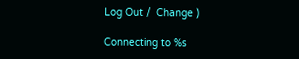Log Out /  Change )

Connecting to %s